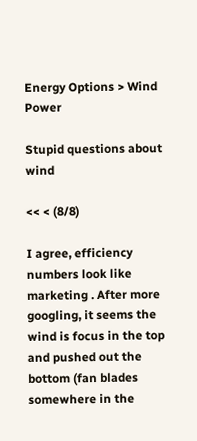Energy Options > Wind Power

Stupid questions about wind

<< < (8/8)

I agree, efficiency numbers look like marketing . After more googling, it seems the wind is focus in the top and pushed out the bottom (fan blades somewhere in the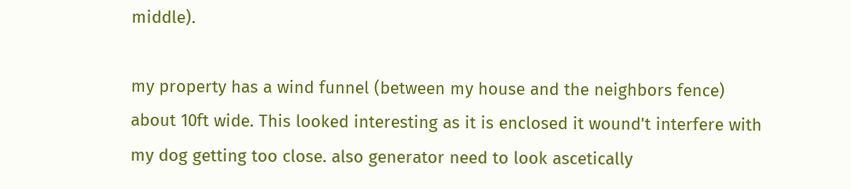middle).

my property has a wind funnel (between my house and the neighbors fence) about 10ft wide. This looked interesting as it is enclosed it wound't interfere with my dog getting too close. also generator need to look ascetically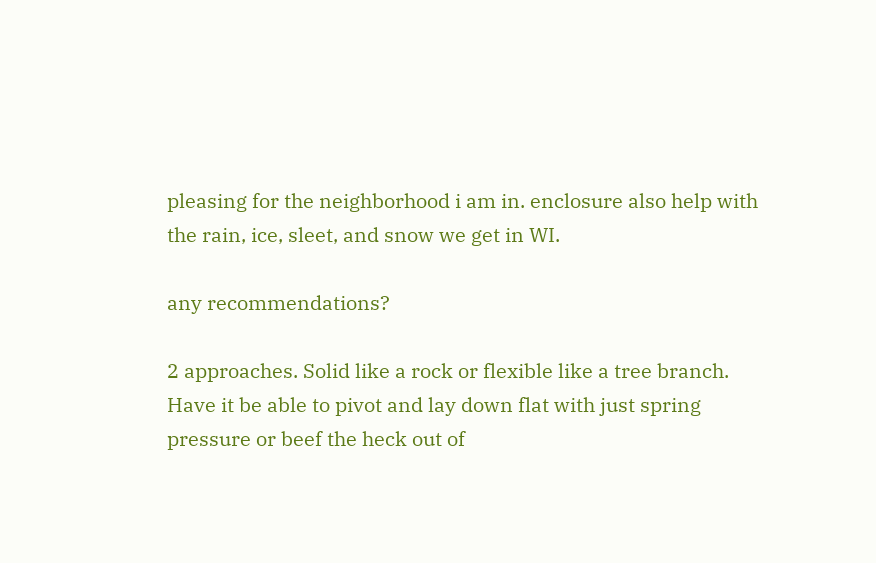pleasing for the neighborhood i am in. enclosure also help with the rain, ice, sleet, and snow we get in WI.

any recommendations?

2 approaches. Solid like a rock or flexible like a tree branch. Have it be able to pivot and lay down flat with just spring pressure or beef the heck out of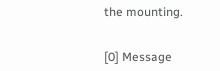the mounting.


[0] Message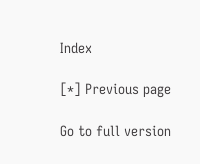Index

[*] Previous page

Go to full version